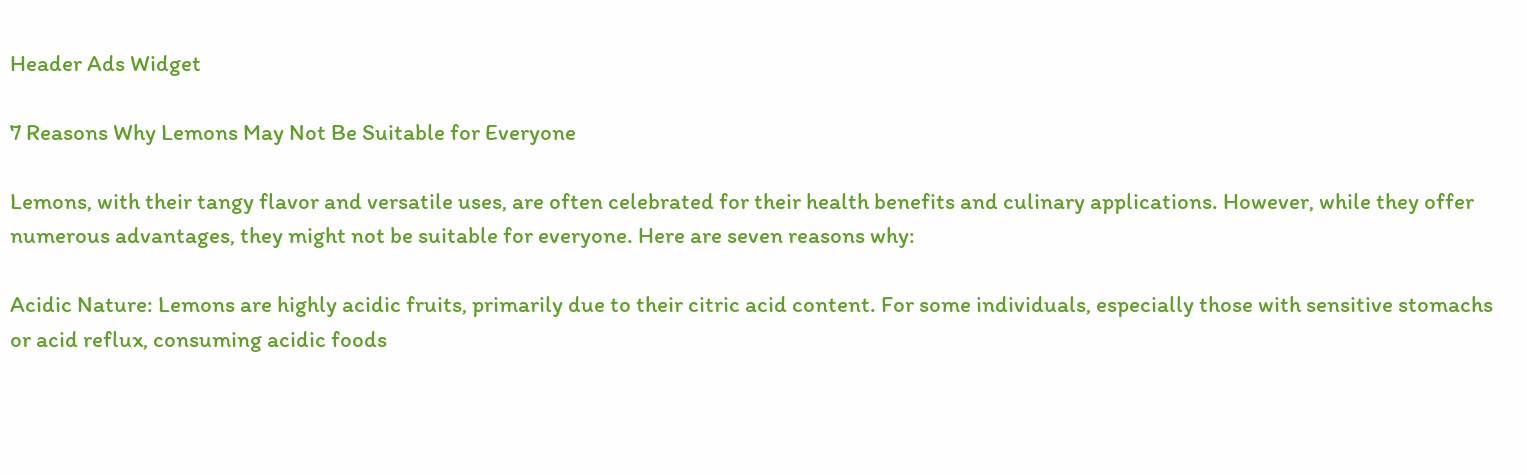Header Ads Widget

7 Reasons Why Lemons May Not Be Suitable for Everyone

Lemons, with their tangy flavor and versatile uses, are often celebrated for their health benefits and culinary applications. However, while they offer numerous advantages, they might not be suitable for everyone. Here are seven reasons why:

Acidic Nature: Lemons are highly acidic fruits, primarily due to their citric acid content. For some individuals, especially those with sensitive stomachs or acid reflux, consuming acidic foods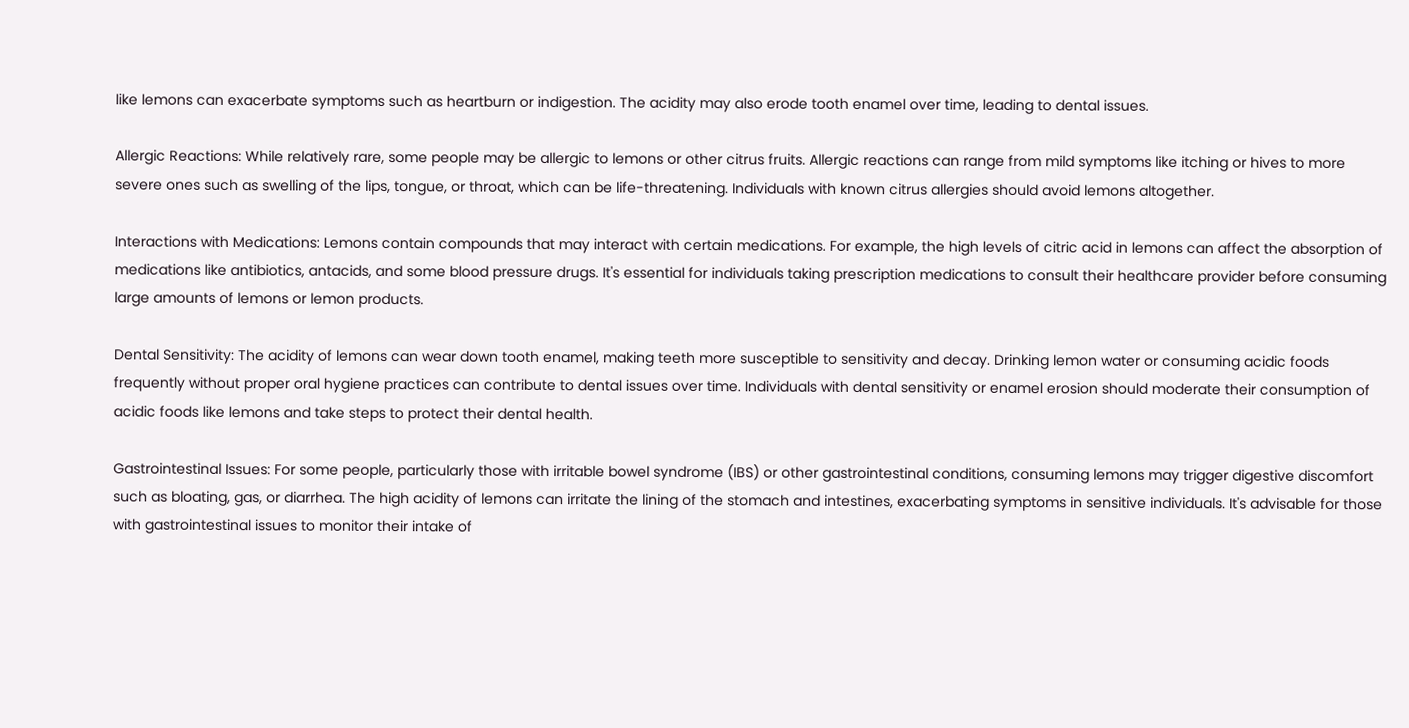like lemons can exacerbate symptoms such as heartburn or indigestion. The acidity may also erode tooth enamel over time, leading to dental issues.

Allergic Reactions: While relatively rare, some people may be allergic to lemons or other citrus fruits. Allergic reactions can range from mild symptoms like itching or hives to more severe ones such as swelling of the lips, tongue, or throat, which can be life-threatening. Individuals with known citrus allergies should avoid lemons altogether.

Interactions with Medications: Lemons contain compounds that may interact with certain medications. For example, the high levels of citric acid in lemons can affect the absorption of medications like antibiotics, antacids, and some blood pressure drugs. It's essential for individuals taking prescription medications to consult their healthcare provider before consuming large amounts of lemons or lemon products.

Dental Sensitivity: The acidity of lemons can wear down tooth enamel, making teeth more susceptible to sensitivity and decay. Drinking lemon water or consuming acidic foods frequently without proper oral hygiene practices can contribute to dental issues over time. Individuals with dental sensitivity or enamel erosion should moderate their consumption of acidic foods like lemons and take steps to protect their dental health.

Gastrointestinal Issues: For some people, particularly those with irritable bowel syndrome (IBS) or other gastrointestinal conditions, consuming lemons may trigger digestive discomfort such as bloating, gas, or diarrhea. The high acidity of lemons can irritate the lining of the stomach and intestines, exacerbating symptoms in sensitive individuals. It's advisable for those with gastrointestinal issues to monitor their intake of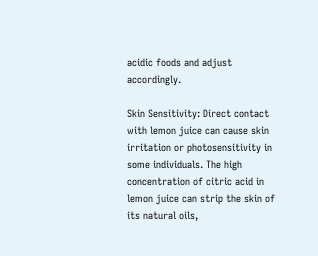acidic foods and adjust accordingly.

Skin Sensitivity: Direct contact with lemon juice can cause skin irritation or photosensitivity in some individuals. The high concentration of citric acid in lemon juice can strip the skin of its natural oils,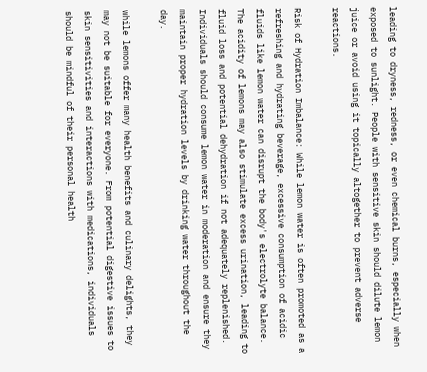leading to dryness, redness, or even chemical burns, especially when exposed to sunlight. People with sensitive skin should dilute lemon juice or avoid using it topically altogether to prevent adverse reactions.

Risk of Hydration Imbalance: While lemon water is often promoted as a refreshing and hydrating beverage, excessive consumption of acidic fluids like lemon water can disrupt the body's electrolyte balance. The acidity of lemons may also stimulate excess urination, leading to fluid loss and potential dehydration if not adequately replenished. Individuals should consume lemon water in moderation and ensure they maintain proper hydration levels by drinking water throughout the day.

while lemons offer many health benefits and culinary delights, they may not be suitable for everyone. From potential digestive issues to skin sensitivities and interactions with medications, individuals should be mindful of their personal health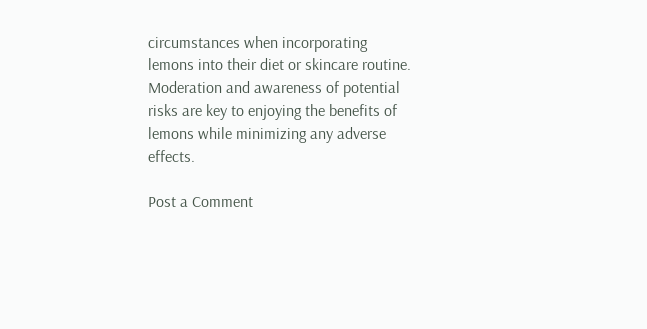circumstances when incorporating lemons into their diet or skincare routine. Moderation and awareness of potential risks are key to enjoying the benefits of lemons while minimizing any adverse effects.

Post a Comment